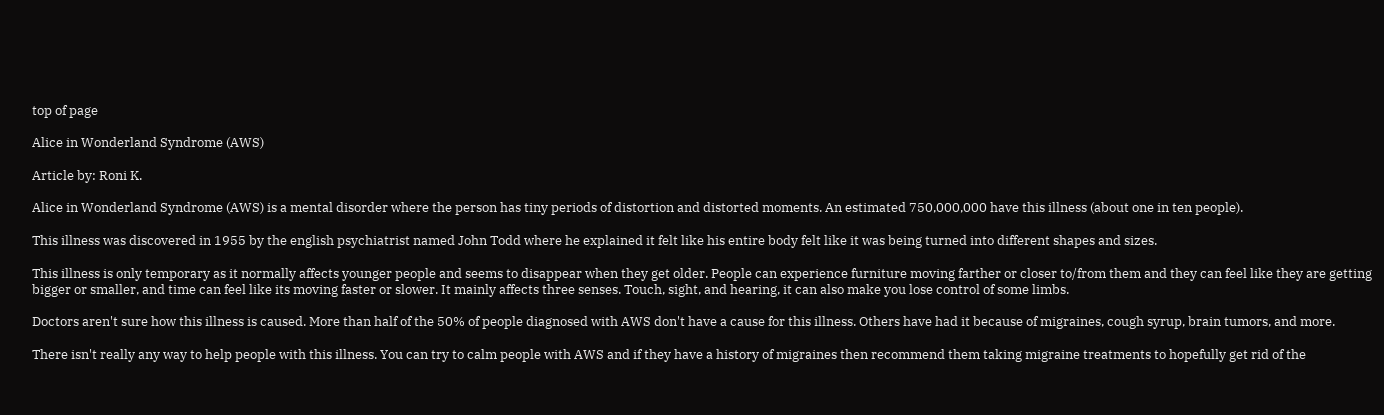top of page

Alice in Wonderland Syndrome (AWS)

Article by: Roni K.

Alice in Wonderland Syndrome (AWS) is a mental disorder where the person has tiny periods of distortion and distorted moments. An estimated 750,000,000 have this illness (about one in ten people).

This illness was discovered in 1955 by the english psychiatrist named John Todd where he explained it felt like his entire body felt like it was being turned into different shapes and sizes.

This illness is only temporary as it normally affects younger people and seems to disappear when they get older. People can experience furniture moving farther or closer to/from them and they can feel like they are getting bigger or smaller, and time can feel like its moving faster or slower. It mainly affects three senses. Touch, sight, and hearing, it can also make you lose control of some limbs.

Doctors aren't sure how this illness is caused. More than half of the 50% of people diagnosed with AWS don't have a cause for this illness. Others have had it because of migraines, cough syrup, brain tumors, and more.

There isn't really any way to help people with this illness. You can try to calm people with AWS and if they have a history of migraines then recommend them taking migraine treatments to hopefully get rid of the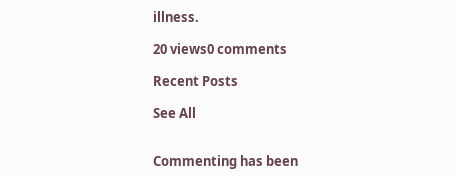illness.

20 views0 comments

Recent Posts

See All


Commenting has been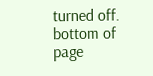turned off.
bottom of page